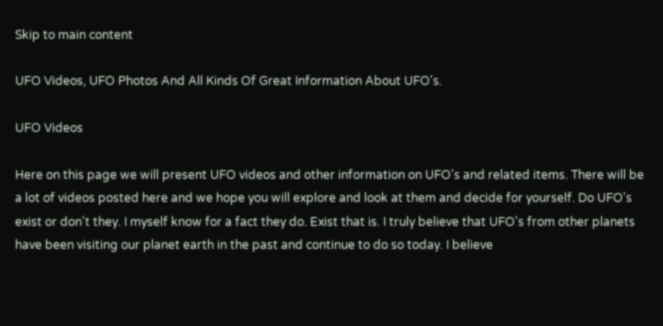Skip to main content

UFO Videos, UFO Photos And All Kinds Of Great Information About UFO's.

UFO Videos

Here on this page we will present UFO videos and other information on UFO's and related items. There will be a lot of videos posted here and we hope you will explore and look at them and decide for yourself. Do UFO's exist or don't they. I myself know for a fact they do. Exist that is. I truly believe that UFO's from other planets have been visiting our planet earth in the past and continue to do so today. I believe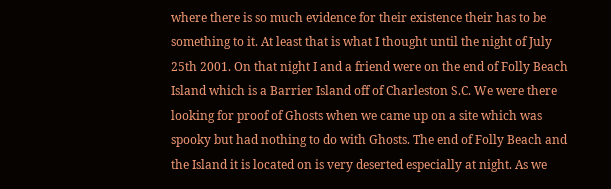where there is so much evidence for their existence their has to be something to it. At least that is what I thought until the night of July 25th 2001. On that night I and a friend were on the end of Folly Beach Island which is a Barrier Island off of Charleston S.C. We were there looking for proof of Ghosts when we came up on a site which was spooky but had nothing to do with Ghosts. The end of Folly Beach and the Island it is located on is very deserted especially at night. As we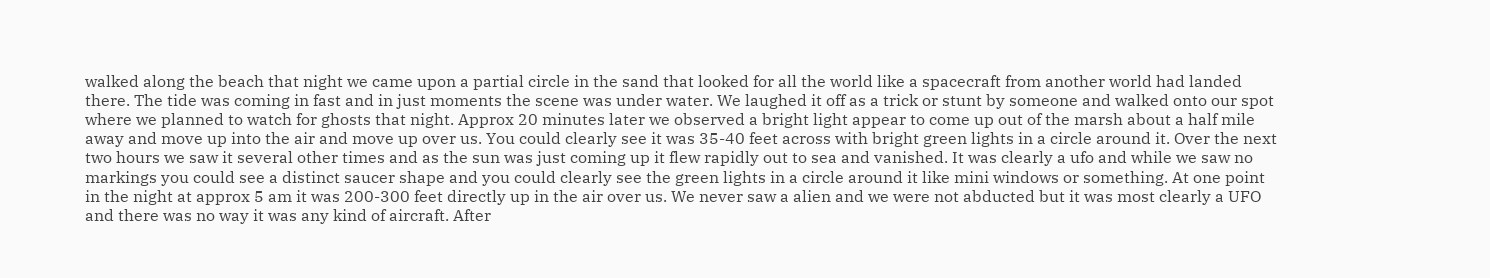walked along the beach that night we came upon a partial circle in the sand that looked for all the world like a spacecraft from another world had landed there. The tide was coming in fast and in just moments the scene was under water. We laughed it off as a trick or stunt by someone and walked onto our spot where we planned to watch for ghosts that night. Approx 20 minutes later we observed a bright light appear to come up out of the marsh about a half mile away and move up into the air and move up over us. You could clearly see it was 35-40 feet across with bright green lights in a circle around it. Over the next two hours we saw it several other times and as the sun was just coming up it flew rapidly out to sea and vanished. It was clearly a ufo and while we saw no markings you could see a distinct saucer shape and you could clearly see the green lights in a circle around it like mini windows or something. At one point in the night at approx 5 am it was 200-300 feet directly up in the air over us. We never saw a alien and we were not abducted but it was most clearly a UFO and there was no way it was any kind of aircraft. After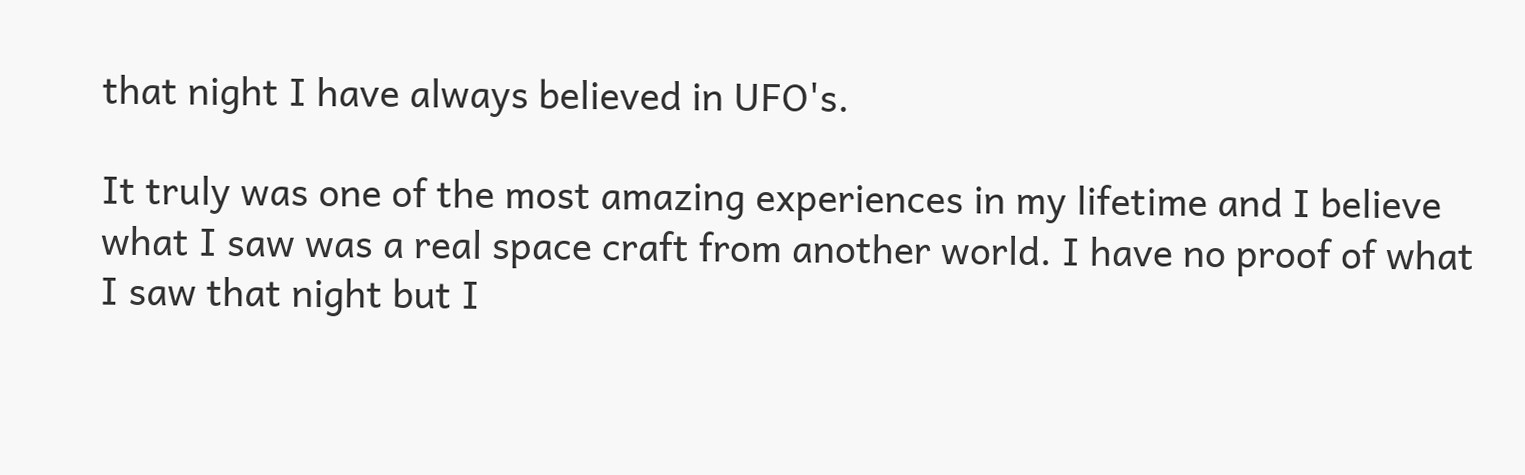that night I have always believed in UFO's.

It truly was one of the most amazing experiences in my lifetime and I believe what I saw was a real space craft from another world. I have no proof of what I saw that night but I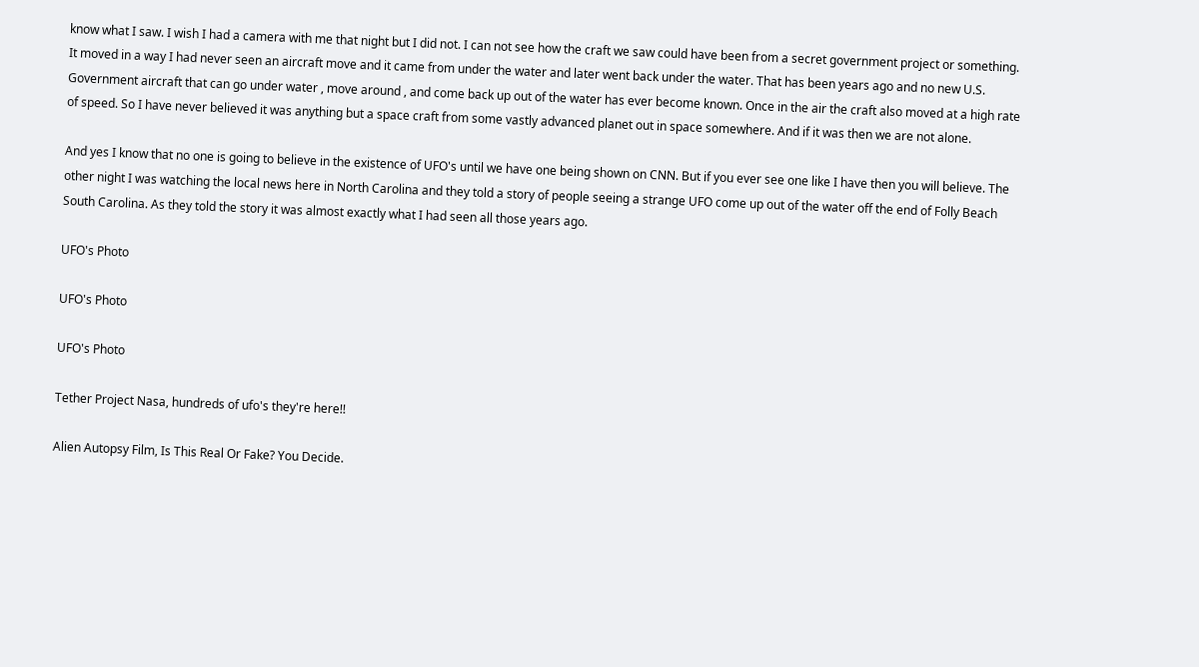know what I saw. I wish I had a camera with me that night but I did not. I can not see how the craft we saw could have been from a secret government project or something. It moved in a way I had never seen an aircraft move and it came from under the water and later went back under the water. That has been years ago and no new U.S. Government aircraft that can go under water , move around , and come back up out of the water has ever become known. Once in the air the craft also moved at a high rate of speed. So I have never believed it was anything but a space craft from some vastly advanced planet out in space somewhere. And if it was then we are not alone.

And yes I know that no one is going to believe in the existence of UFO's until we have one being shown on CNN. But if you ever see one like I have then you will believe. The other night I was watching the local news here in North Carolina and they told a story of people seeing a strange UFO come up out of the water off the end of Folly Beach South Carolina. As they told the story it was almost exactly what I had seen all those years ago.

UFO's Photo

UFO's Photo

UFO's Photo

Tether Project Nasa, hundreds of ufo's they're here!!

Alien Autopsy Film, Is This Real Or Fake? You Decide.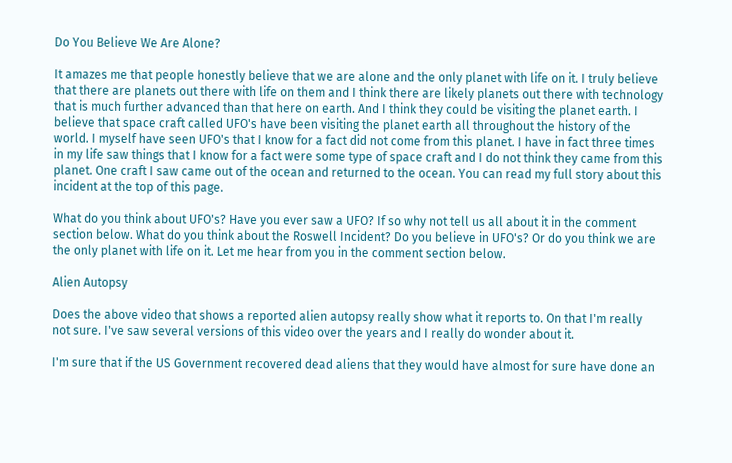Do You Believe We Are Alone?

It amazes me that people honestly believe that we are alone and the only planet with life on it. I truly believe that there are planets out there with life on them and I think there are likely planets out there with technology that is much further advanced than that here on earth. And I think they could be visiting the planet earth. I believe that space craft called UFO's have been visiting the planet earth all throughout the history of the world. I myself have seen UFO's that I know for a fact did not come from this planet. I have in fact three times in my life saw things that I know for a fact were some type of space craft and I do not think they came from this planet. One craft I saw came out of the ocean and returned to the ocean. You can read my full story about this incident at the top of this page.

What do you think about UFO's? Have you ever saw a UFO? If so why not tell us all about it in the comment section below. What do you think about the Roswell Incident? Do you believe in UFO's? Or do you think we are the only planet with life on it. Let me hear from you in the comment section below.

Alien Autopsy

Does the above video that shows a reported alien autopsy really show what it reports to. On that I'm really not sure. I've saw several versions of this video over the years and I really do wonder about it.

I'm sure that if the US Government recovered dead aliens that they would have almost for sure have done an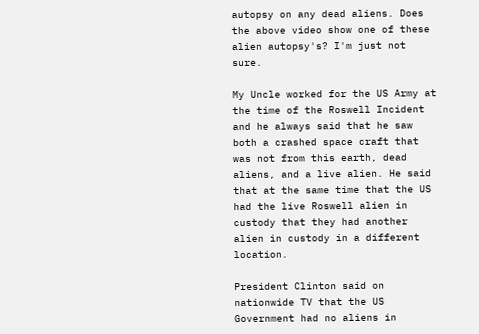autopsy on any dead aliens. Does the above video show one of these alien autopsy's? I'm just not sure.

My Uncle worked for the US Army at the time of the Roswell Incident and he always said that he saw both a crashed space craft that was not from this earth, dead aliens, and a live alien. He said that at the same time that the US had the live Roswell alien in custody that they had another alien in custody in a different location.

President Clinton said on nationwide TV that the US Government had no aliens in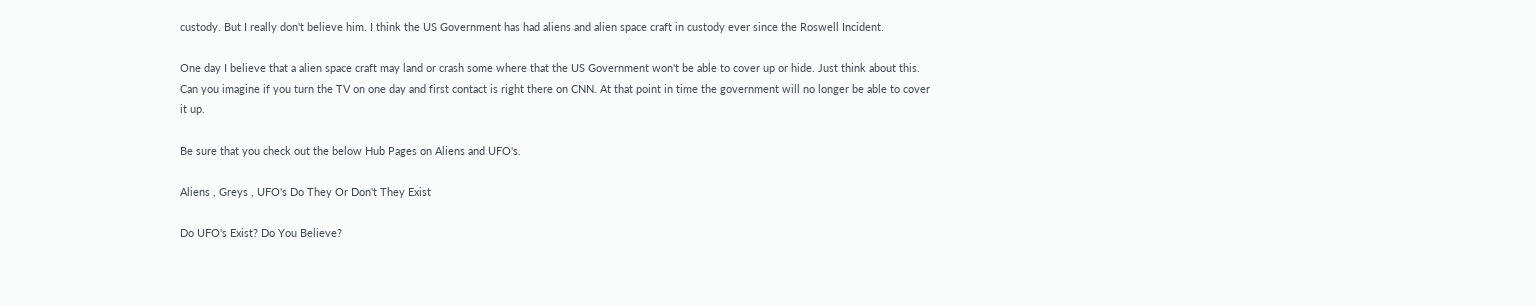custody. But I really don't believe him. I think the US Government has had aliens and alien space craft in custody ever since the Roswell Incident.

One day I believe that a alien space craft may land or crash some where that the US Government won't be able to cover up or hide. Just think about this. Can you imagine if you turn the TV on one day and first contact is right there on CNN. At that point in time the government will no longer be able to cover it up.

Be sure that you check out the below Hub Pages on Aliens and UFO's.

Aliens , Greys , UFO's Do They Or Don't They Exist

Do UFO's Exist? Do You Believe?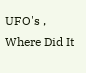UFO's , Where Did It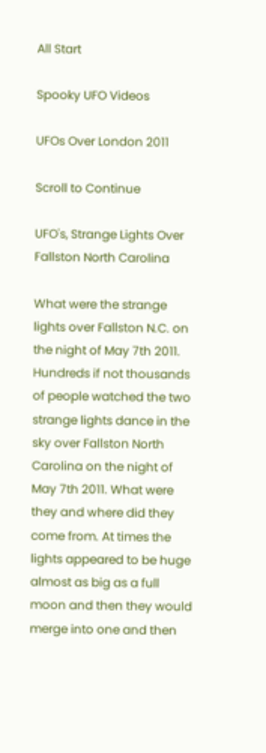All Start

Spooky UFO Videos

UFOs Over London 2011

Scroll to Continue

UFO's, Strange Lights Over Fallston North Carolina

What were the strange lights over Fallston N.C. on the night of May 7th 2011. Hundreds if not thousands of people watched the two strange lights dance in the sky over Fallston North Carolina on the night of May 7th 2011. What were they and where did they come from. At times the lights appeared to be huge almost as big as a full moon and then they would merge into one and then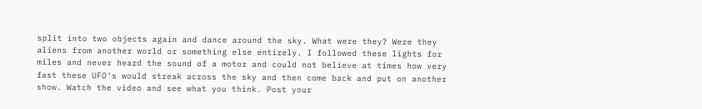split into two objects again and dance around the sky. What were they? Were they aliens from another world or something else entirely. I followed these lights for miles and never heard the sound of a motor and could not believe at times how very fast these UFO's would streak across the sky and then come back and put on another show. Watch the video and see what you think. Post your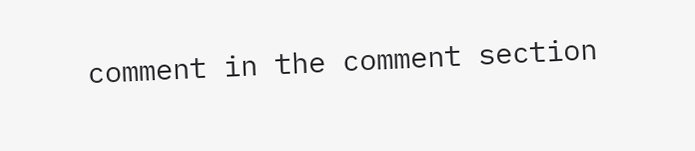comment in the comment section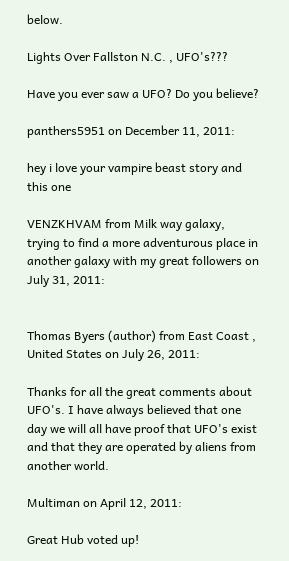below.

Lights Over Fallston N.C. , UFO's???

Have you ever saw a UFO? Do you believe?

panthers5951 on December 11, 2011:

hey i love your vampire beast story and this one

VENZKHVAM from Milk way galaxy, trying to find a more adventurous place in another galaxy with my great followers on July 31, 2011:


Thomas Byers (author) from East Coast , United States on July 26, 2011:

Thanks for all the great comments about UFO's. I have always believed that one day we will all have proof that UFO's exist and that they are operated by aliens from another world.

Multiman on April 12, 2011:

Great Hub voted up!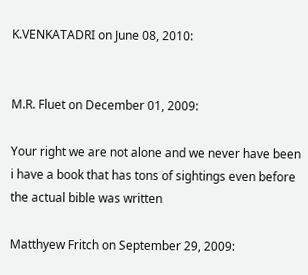K.VENKATADRI on June 08, 2010:


M.R. Fluet on December 01, 2009:

Your right we are not alone and we never have been i have a book that has tons of sightings even before the actual bible was written

Matthyew Fritch on September 29, 2009: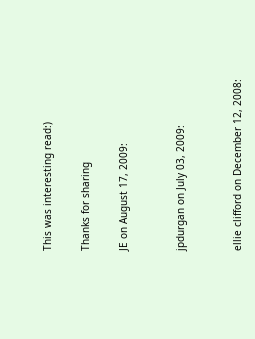This was interesting read:)

Thanks for sharing

JE on August 17, 2009:


jpdurgan on July 03, 2009:


ellie clifford on December 12, 2008: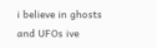i believe in ghosts and UFOs ive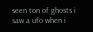seen ton of ghosts i saw a ufo when i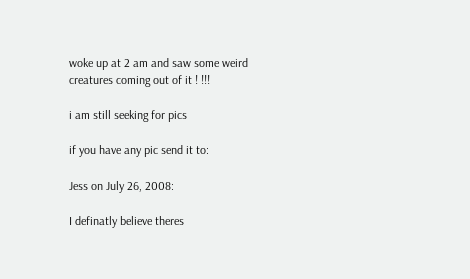woke up at 2 am and saw some weird creatures coming out of it ! !!!

i am still seeking for pics

if you have any pic send it to:

Jess on July 26, 2008:

I definatly believe theres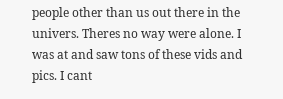people other than us out there in the univers. Theres no way were alone. I was at and saw tons of these vids and pics. I cant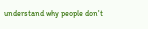understand why people don't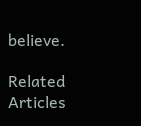believe.

Related Articles